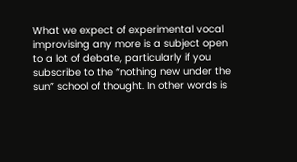What we expect of experimental vocal improvising any more is a subject open to a lot of debate, particularly if you subscribe to the “nothing new under the sun” school of thought. In other words is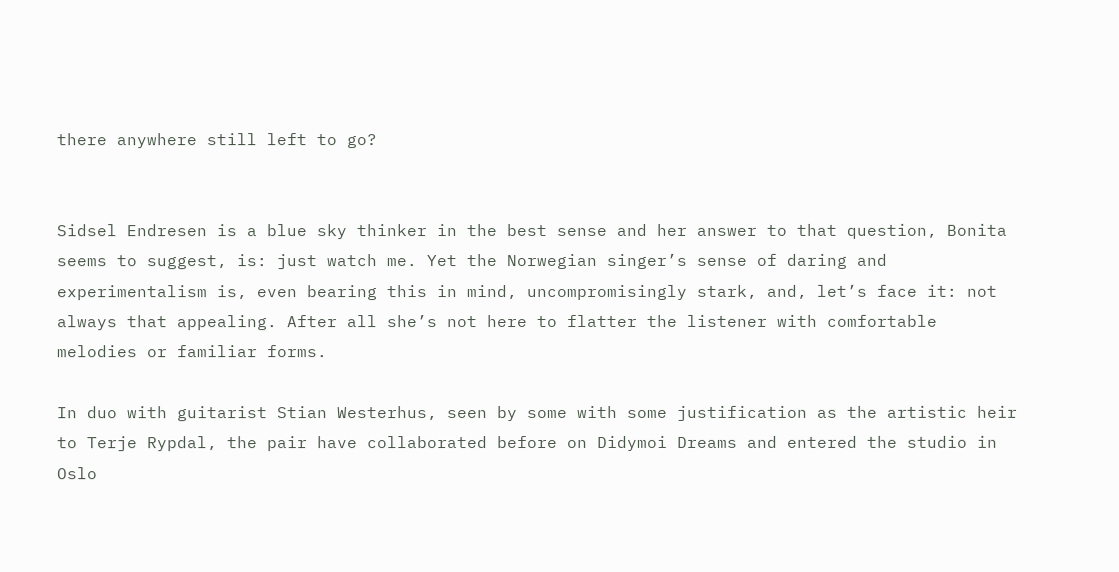there anywhere still left to go?


Sidsel Endresen is a blue sky thinker in the best sense and her answer to that question, Bonita seems to suggest, is: just watch me. Yet the Norwegian singer’s sense of daring and experimentalism is, even bearing this in mind, uncompromisingly stark, and, let’s face it: not always that appealing. After all she’s not here to flatter the listener with comfortable melodies or familiar forms.

In duo with guitarist Stian Westerhus, seen by some with some justification as the artistic heir to Terje Rypdal, the pair have collaborated before on Didymoi Dreams and entered the studio in Oslo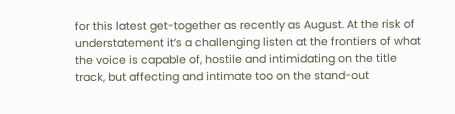for this latest get-together as recently as August. At the risk of understatement it’s a challenging listen at the frontiers of what the voice is capable of, hostile and intimidating on the title track, but affecting and intimate too on the stand-out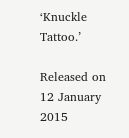‘Knuckle Tattoo.’

Released on 12 January 2015